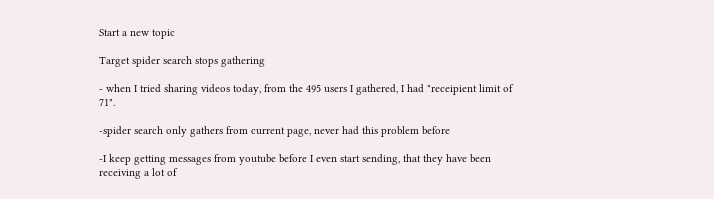Start a new topic

Target spider search stops gathering

- when I tried sharing videos today, from the 495 users I gathered, I had "receipient limit of 71".

-spider search only gathers from current page, never had this problem before

-I keep getting messages from youtube before I even start sending, that they have been receiving a lot of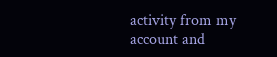activity from my account and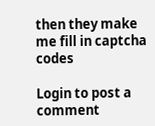then they make me fill in captcha codes

Login to post a comment